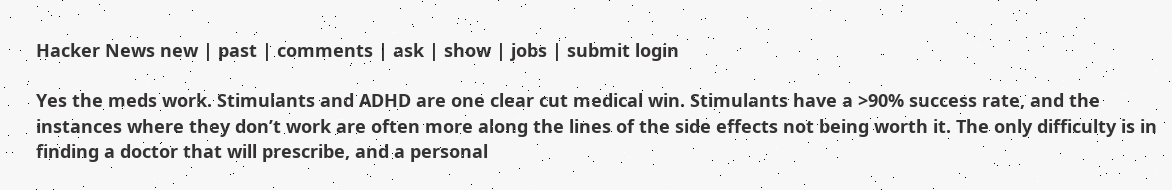Hacker News new | past | comments | ask | show | jobs | submit login

Yes the meds work. Stimulants and ADHD are one clear cut medical win. Stimulants have a >90% success rate, and the instances where they don’t work are often more along the lines of the side effects not being worth it. The only difficulty is in finding a doctor that will prescribe, and a personal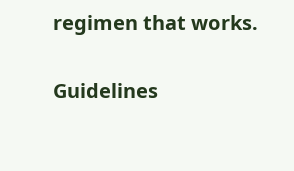regimen that works.

Guidelines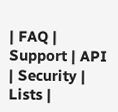| FAQ | Support | API | Security | Lists |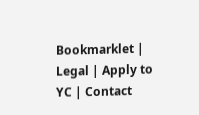Bookmarklet | Legal | Apply to YC | Contact